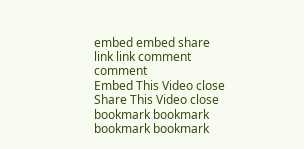embed embed share link link comment comment
Embed This Video close
Share This Video close
bookmark bookmark bookmark bookmark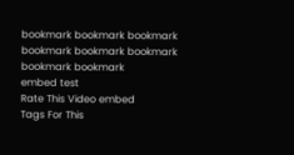bookmark bookmark bookmark bookmark bookmark bookmark bookmark bookmark
embed test
Rate This Video embed
Tags For This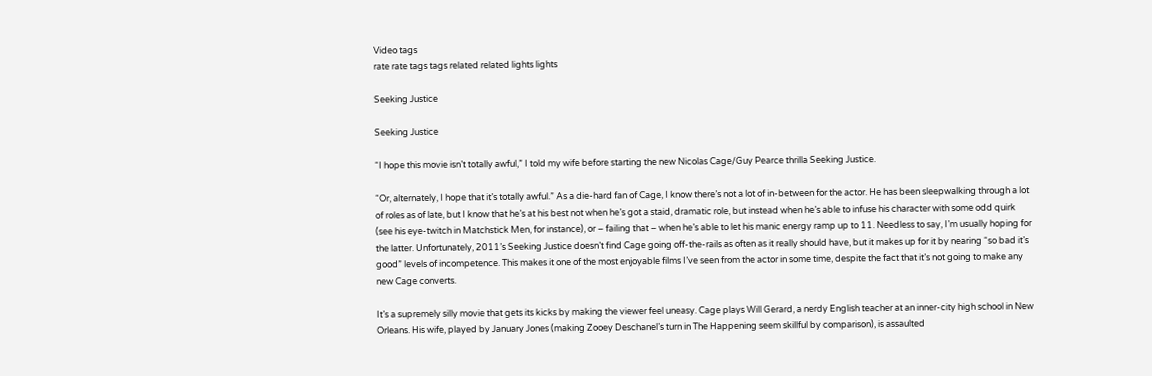Video tags
rate rate tags tags related related lights lights

Seeking Justice

Seeking Justice

“I hope this movie isn’t totally awful,” I told my wife before starting the new Nicolas Cage/Guy Pearce thrilla Seeking Justice.

“Or, alternately, I hope that it’s totally awful.” As a die-hard fan of Cage, I know there’s not a lot of in-between for the actor. He has been sleepwalking through a lot of roles as of late, but I know that he’s at his best not when he’s got a staid, dramatic role, but instead when he’s able to infuse his character with some odd quirk (see his eye-twitch in Matchstick Men, for instance), or – failing that – when he’s able to let his manic energy ramp up to 11. Needless to say, I’m usually hoping for the latter. Unfortunately, 2011’s Seeking Justice doesn’t find Cage going off-the-rails as often as it really should have, but it makes up for it by nearing “so bad it’s good” levels of incompetence. This makes it one of the most enjoyable films I’ve seen from the actor in some time, despite the fact that it’s not going to make any new Cage converts.

It’s a supremely silly movie that gets its kicks by making the viewer feel uneasy. Cage plays Will Gerard, a nerdy English teacher at an inner-city high school in New Orleans. His wife, played by January Jones (making Zooey Deschanel’s turn in The Happening seem skillful by comparison), is assaulted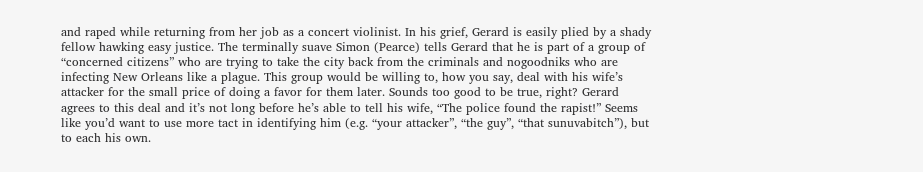and raped while returning from her job as a concert violinist. In his grief, Gerard is easily plied by a shady fellow hawking easy justice. The terminally suave Simon (Pearce) tells Gerard that he is part of a group of “concerned citizens” who are trying to take the city back from the criminals and nogoodniks who are infecting New Orleans like a plague. This group would be willing to, how you say, deal with his wife’s attacker for the small price of doing a favor for them later. Sounds too good to be true, right? Gerard agrees to this deal and it’s not long before he’s able to tell his wife, “The police found the rapist!” Seems like you’d want to use more tact in identifying him (e.g. “your attacker”, “the guy”, “that sunuvabitch”), but to each his own.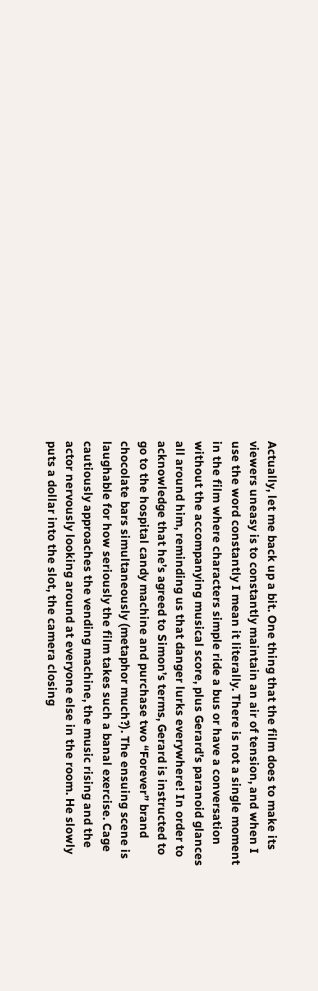Actually, let me back up a bit. One thing that the film does to make its viewers uneasy is to constantly maintain an air of tension, and when I use the word constantly I mean it literally. There is not a single moment in the film where characters simple ride a bus or have a conversation without the accompanying musical score, plus Gerard’s paranoid glances all around him, reminding us that danger lurks everywhere! In order to acknowledge that he’s agreed to Simon’s terms, Gerard is instructed to go to the hospital candy machine and purchase two “Forever” brand chocolate bars simultaneously (metaphor much?). The ensuing scene is laughable for how seriously the film takes such a banal exercise. Cage cautiously approaches the vending machine, the music rising and the actor nervously looking around at everyone else in the room. He slowly puts a dollar into the slot, the camera closing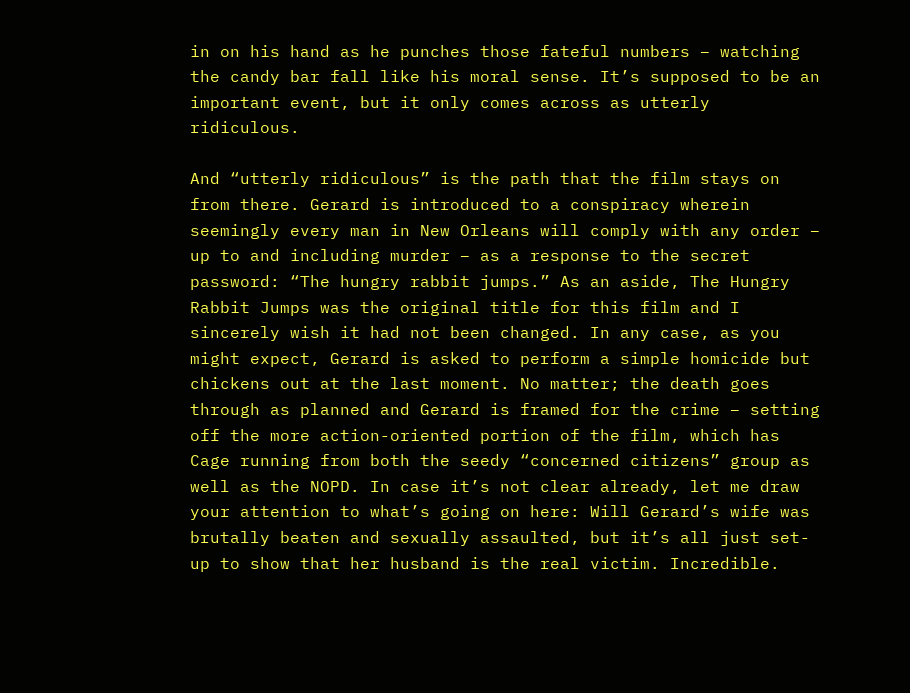in on his hand as he punches those fateful numbers – watching the candy bar fall like his moral sense. It’s supposed to be an important event, but it only comes across as utterly ridiculous.

And “utterly ridiculous” is the path that the film stays on from there. Gerard is introduced to a conspiracy wherein seemingly every man in New Orleans will comply with any order – up to and including murder – as a response to the secret password: “The hungry rabbit jumps.” As an aside, The Hungry Rabbit Jumps was the original title for this film and I sincerely wish it had not been changed. In any case, as you might expect, Gerard is asked to perform a simple homicide but chickens out at the last moment. No matter; the death goes through as planned and Gerard is framed for the crime – setting off the more action-oriented portion of the film, which has Cage running from both the seedy “concerned citizens” group as well as the NOPD. In case it’s not clear already, let me draw your attention to what’s going on here: Will Gerard’s wife was brutally beaten and sexually assaulted, but it’s all just set-up to show that her husband is the real victim. Incredible.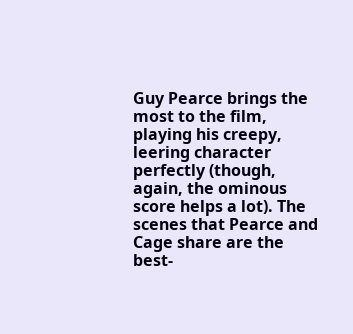Guy Pearce brings the most to the film, playing his creepy, leering character perfectly (though, again, the ominous score helps a lot). The scenes that Pearce and Cage share are the best-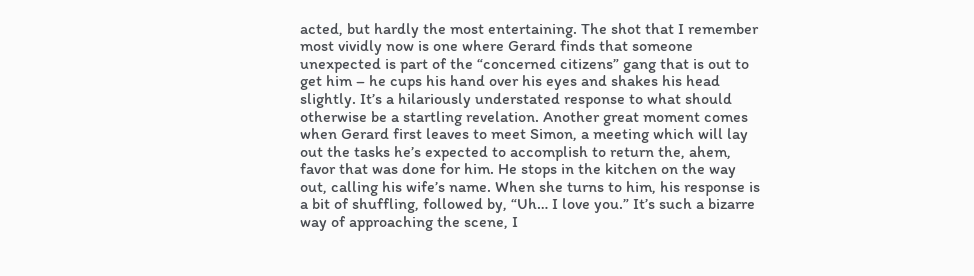acted, but hardly the most entertaining. The shot that I remember most vividly now is one where Gerard finds that someone unexpected is part of the “concerned citizens” gang that is out to get him – he cups his hand over his eyes and shakes his head slightly. It’s a hilariously understated response to what should otherwise be a startling revelation. Another great moment comes when Gerard first leaves to meet Simon, a meeting which will lay out the tasks he’s expected to accomplish to return the, ahem, favor that was done for him. He stops in the kitchen on the way out, calling his wife’s name. When she turns to him, his response is a bit of shuffling, followed by, “Uh… I love you.” It’s such a bizarre way of approaching the scene, I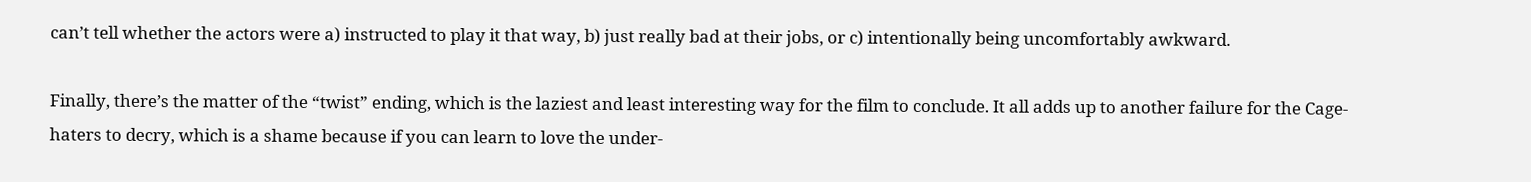can’t tell whether the actors were a) instructed to play it that way, b) just really bad at their jobs, or c) intentionally being uncomfortably awkward.

Finally, there’s the matter of the “twist” ending, which is the laziest and least interesting way for the film to conclude. It all adds up to another failure for the Cage-haters to decry, which is a shame because if you can learn to love the under-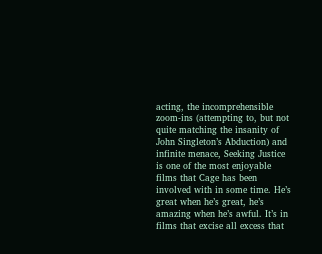acting, the incomprehensible zoom-ins (attempting to, but not quite matching the insanity of John Singleton’s Abduction) and infinite menace, Seeking Justice is one of the most enjoyable films that Cage has been involved with in some time. He’s great when he’s great, he’s amazing when he’s awful. It’s in films that excise all excess that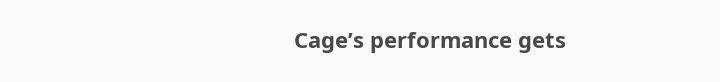Cage’s performance gets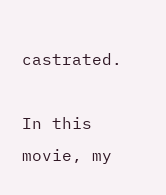castrated.

In this movie, my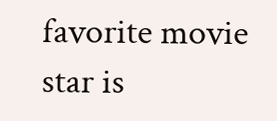favorite movie star is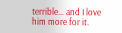terrible… and I love him more for it.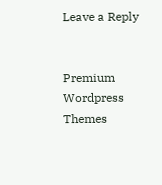Leave a Reply


Premium Wordpress Themes